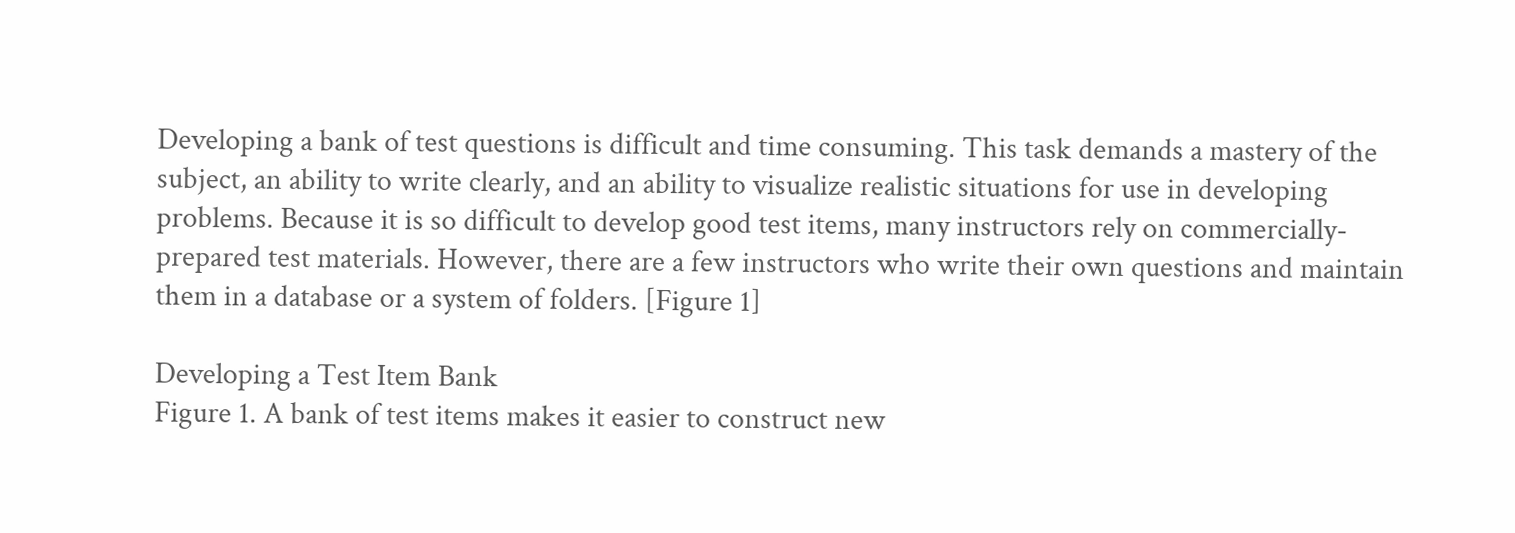Developing a bank of test questions is difficult and time consuming. This task demands a mastery of the subject, an ability to write clearly, and an ability to visualize realistic situations for use in developing problems. Because it is so difficult to develop good test items, many instructors rely on commercially-prepared test materials. However, there are a few instructors who write their own questions and maintain them in a database or a system of folders. [Figure 1]

Developing a Test Item Bank
Figure 1. A bank of test items makes it easier to construct new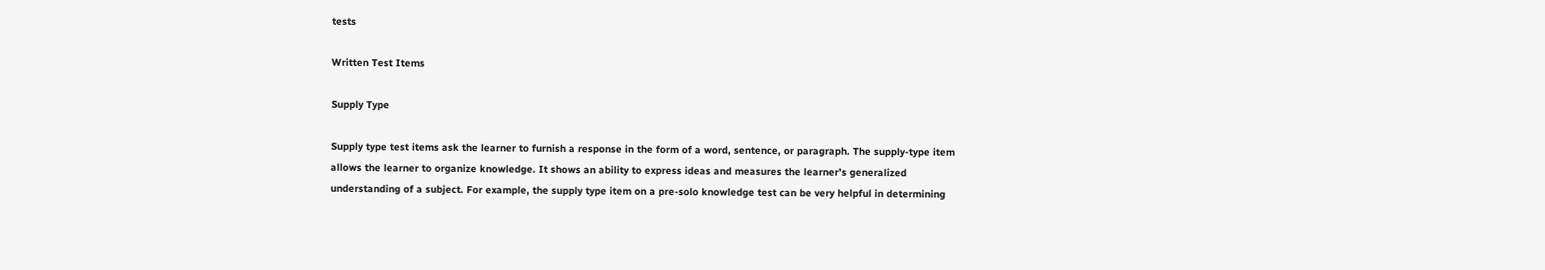tests

Written Test Items

Supply Type

Supply type test items ask the learner to furnish a response in the form of a word, sentence, or paragraph. The supply-type item allows the learner to organize knowledge. It shows an ability to express ideas and measures the learner’s generalized understanding of a subject. For example, the supply type item on a pre-solo knowledge test can be very helpful in determining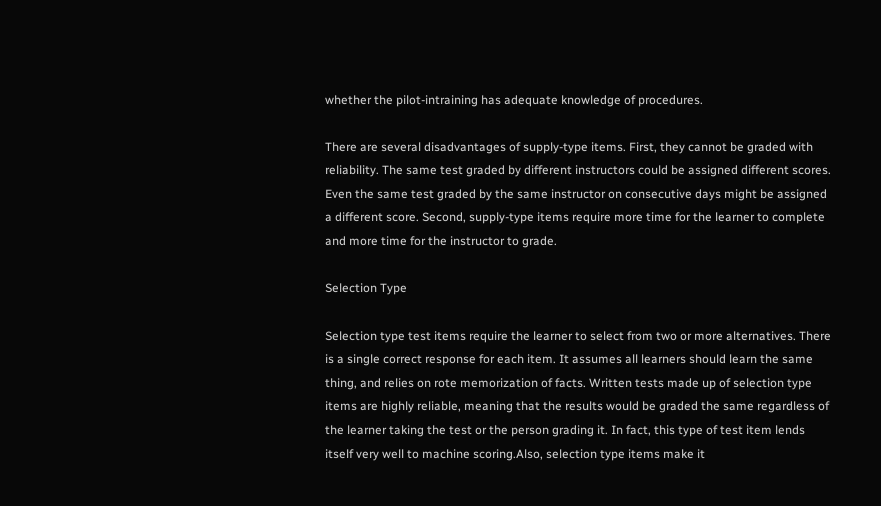whether the pilot-intraining has adequate knowledge of procedures.

There are several disadvantages of supply-type items. First, they cannot be graded with reliability. The same test graded by different instructors could be assigned different scores. Even the same test graded by the same instructor on consecutive days might be assigned a different score. Second, supply-type items require more time for the learner to complete and more time for the instructor to grade.

Selection Type

Selection type test items require the learner to select from two or more alternatives. There is a single correct response for each item. It assumes all learners should learn the same thing, and relies on rote memorization of facts. Written tests made up of selection type items are highly reliable, meaning that the results would be graded the same regardless of the learner taking the test or the person grading it. In fact, this type of test item lends itself very well to machine scoring.Also, selection type items make it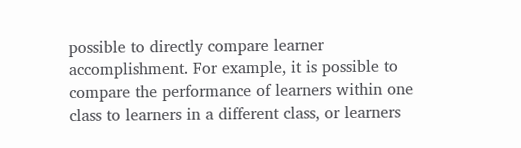possible to directly compare learner accomplishment. For example, it is possible to compare the performance of learners within one class to learners in a different class, or learners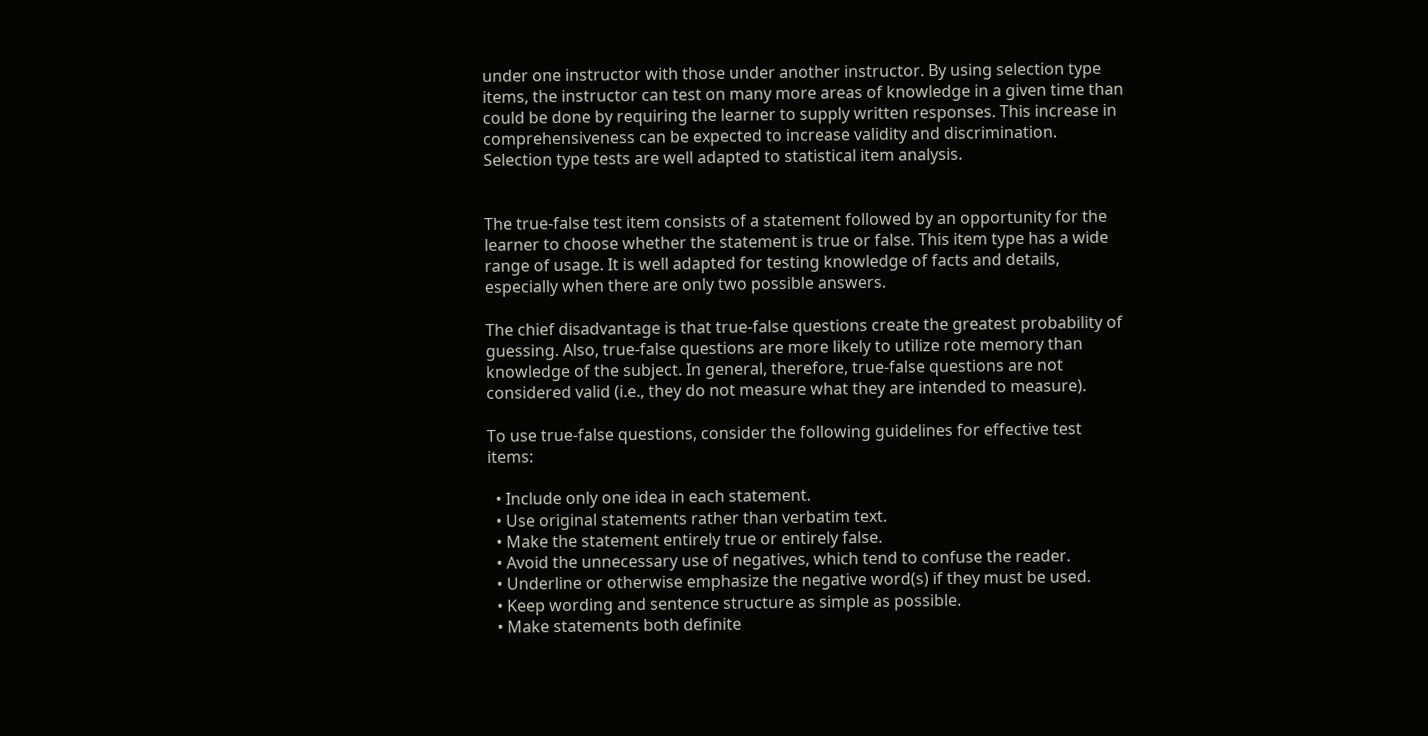under one instructor with those under another instructor. By using selection type items, the instructor can test on many more areas of knowledge in a given time than could be done by requiring the learner to supply written responses. This increase in comprehensiveness can be expected to increase validity and discrimination. Selection type tests are well adapted to statistical item analysis.


The true-false test item consists of a statement followed by an opportunity for the learner to choose whether the statement is true or false. This item type has a wide range of usage. It is well adapted for testing knowledge of facts and details, especially when there are only two possible answers.

The chief disadvantage is that true-false questions create the greatest probability of guessing. Also, true-false questions are more likely to utilize rote memory than knowledge of the subject. In general, therefore, true-false questions are not considered valid (i.e., they do not measure what they are intended to measure).

To use true-false questions, consider the following guidelines for effective test items:

  • Include only one idea in each statement.
  • Use original statements rather than verbatim text.
  • Make the statement entirely true or entirely false.
  • Avoid the unnecessary use of negatives, which tend to confuse the reader.
  • Underline or otherwise emphasize the negative word(s) if they must be used.
  • Keep wording and sentence structure as simple as possible.
  • Make statements both definite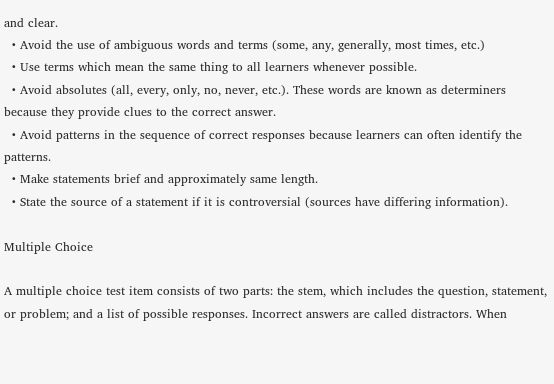and clear.
  • Avoid the use of ambiguous words and terms (some, any, generally, most times, etc.)
  • Use terms which mean the same thing to all learners whenever possible.
  • Avoid absolutes (all, every, only, no, never, etc.). These words are known as determiners because they provide clues to the correct answer.
  • Avoid patterns in the sequence of correct responses because learners can often identify the patterns.
  • Make statements brief and approximately same length.
  • State the source of a statement if it is controversial (sources have differing information).

Multiple Choice

A multiple choice test item consists of two parts: the stem, which includes the question, statement, or problem; and a list of possible responses. Incorrect answers are called distractors. When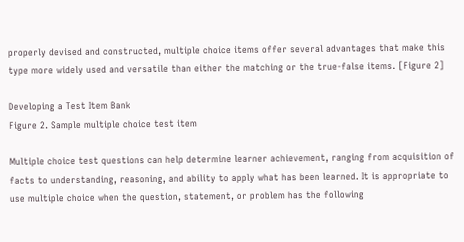properly devised and constructed, multiple choice items offer several advantages that make this type more widely used and versatile than either the matching or the true-false items. [Figure 2]

Developing a Test Item Bank
Figure 2. Sample multiple choice test item

Multiple choice test questions can help determine learner achievement, ranging from acquisition of facts to understanding, reasoning, and ability to apply what has been learned. It is appropriate to use multiple choice when the question, statement, or problem has the following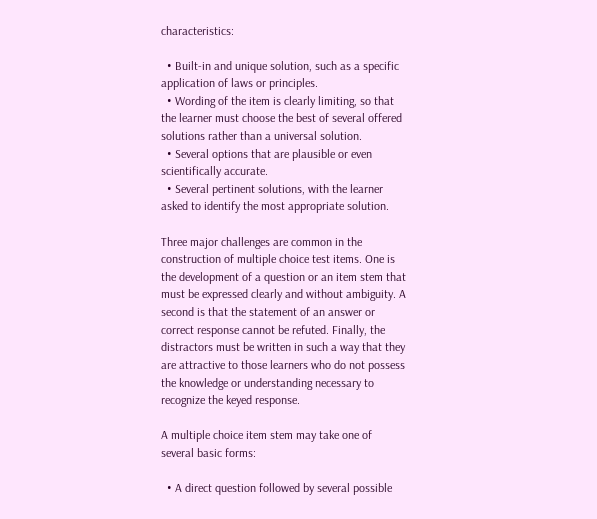characteristics:

  • Built-in and unique solution, such as a specific application of laws or principles.
  • Wording of the item is clearly limiting, so that the learner must choose the best of several offered solutions rather than a universal solution.
  • Several options that are plausible or even scientifically accurate.
  • Several pertinent solutions, with the learner asked to identify the most appropriate solution.

Three major challenges are common in the construction of multiple choice test items. One is the development of a question or an item stem that must be expressed clearly and without ambiguity. A second is that the statement of an answer or correct response cannot be refuted. Finally, the distractors must be written in such a way that they are attractive to those learners who do not possess the knowledge or understanding necessary to recognize the keyed response.

A multiple choice item stem may take one of several basic forms:

  • A direct question followed by several possible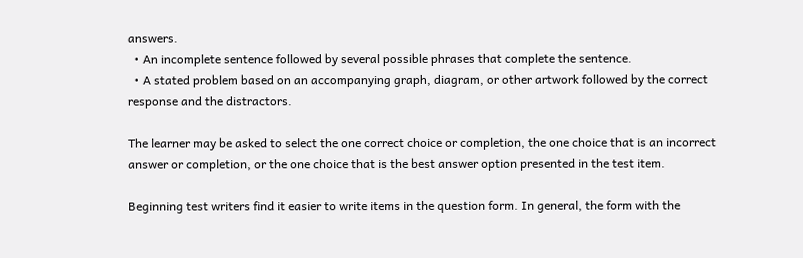answers.
  • An incomplete sentence followed by several possible phrases that complete the sentence.
  • A stated problem based on an accompanying graph, diagram, or other artwork followed by the correct response and the distractors.

The learner may be asked to select the one correct choice or completion, the one choice that is an incorrect answer or completion, or the one choice that is the best answer option presented in the test item.

Beginning test writers find it easier to write items in the question form. In general, the form with the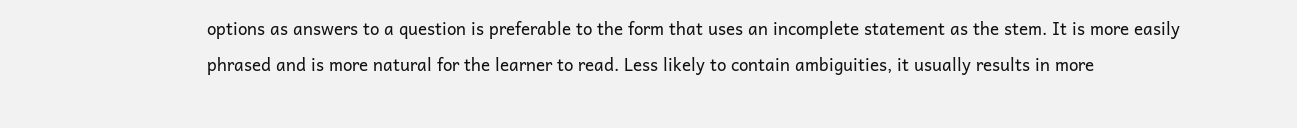options as answers to a question is preferable to the form that uses an incomplete statement as the stem. It is more easily phrased and is more natural for the learner to read. Less likely to contain ambiguities, it usually results in more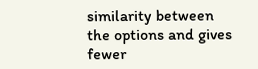similarity between the options and gives fewer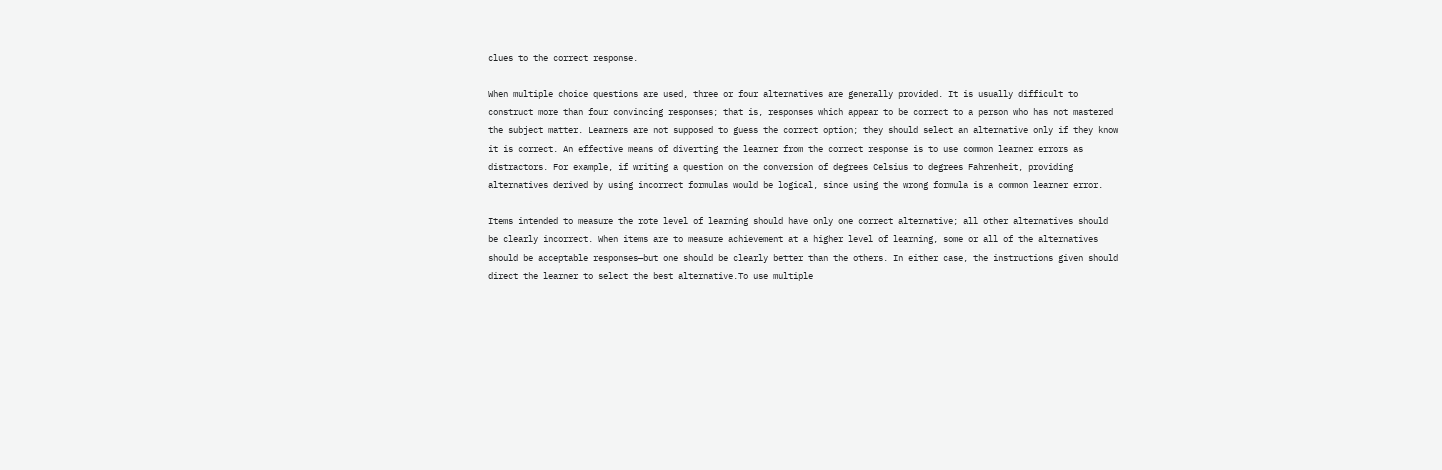clues to the correct response.

When multiple choice questions are used, three or four alternatives are generally provided. It is usually difficult to construct more than four convincing responses; that is, responses which appear to be correct to a person who has not mastered the subject matter. Learners are not supposed to guess the correct option; they should select an alternative only if they know it is correct. An effective means of diverting the learner from the correct response is to use common learner errors as distractors. For example, if writing a question on the conversion of degrees Celsius to degrees Fahrenheit, providing alternatives derived by using incorrect formulas would be logical, since using the wrong formula is a common learner error.

Items intended to measure the rote level of learning should have only one correct alternative; all other alternatives should be clearly incorrect. When items are to measure achievement at a higher level of learning, some or all of the alternatives should be acceptable responses—but one should be clearly better than the others. In either case, the instructions given should direct the learner to select the best alternative.To use multiple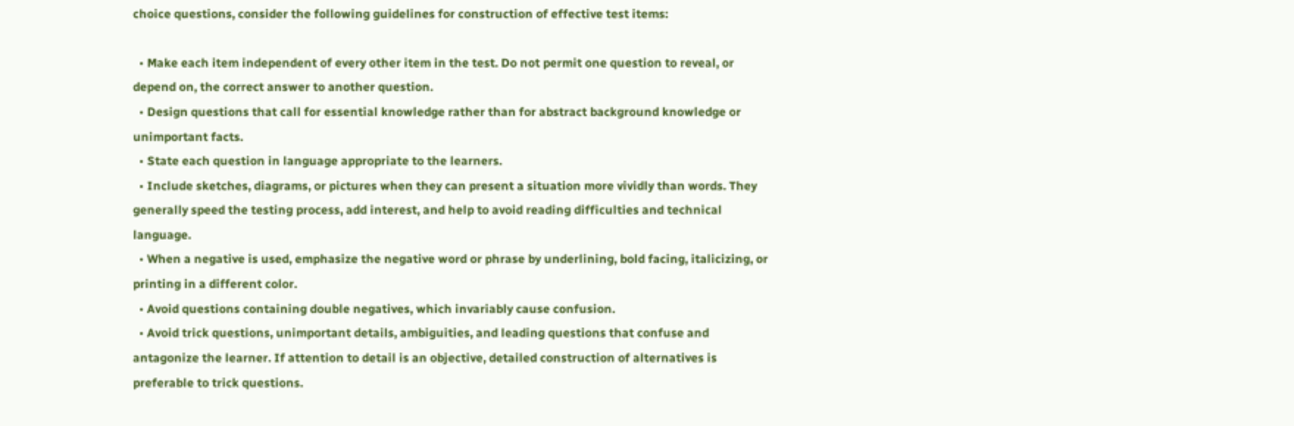choice questions, consider the following guidelines for construction of effective test items:

  • Make each item independent of every other item in the test. Do not permit one question to reveal, or depend on, the correct answer to another question.
  • Design questions that call for essential knowledge rather than for abstract background knowledge or unimportant facts.
  • State each question in language appropriate to the learners.
  • Include sketches, diagrams, or pictures when they can present a situation more vividly than words. They generally speed the testing process, add interest, and help to avoid reading difficulties and technical language.
  • When a negative is used, emphasize the negative word or phrase by underlining, bold facing, italicizing, or printing in a different color.
  • Avoid questions containing double negatives, which invariably cause confusion.
  • Avoid trick questions, unimportant details, ambiguities, and leading questions that confuse and antagonize the learner. If attention to detail is an objective, detailed construction of alternatives is preferable to trick questions.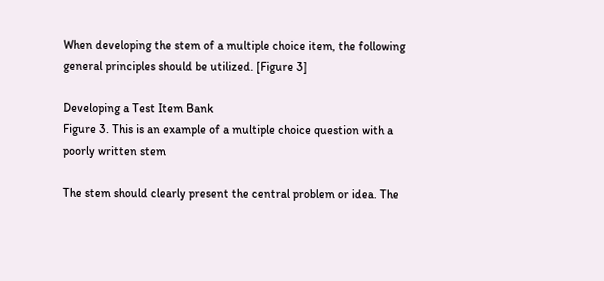When developing the stem of a multiple choice item, the following general principles should be utilized. [Figure 3]

Developing a Test Item Bank
Figure 3. This is an example of a multiple choice question with a poorly written stem

The stem should clearly present the central problem or idea. The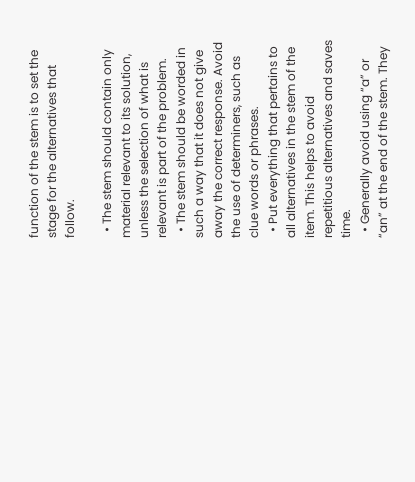function of the stem is to set the stage for the alternatives that follow.

  • The stem should contain only material relevant to its solution, unless the selection of what is relevant is part of the problem.
  • The stem should be worded in such a way that it does not give away the correct response. Avoid the use of determiners, such as clue words or phrases.
  • Put everything that pertains to all alternatives in the stem of the item. This helps to avoid repetitious alternatives and saves time.
  • Generally avoid using “a” or “an” at the end of the stem. They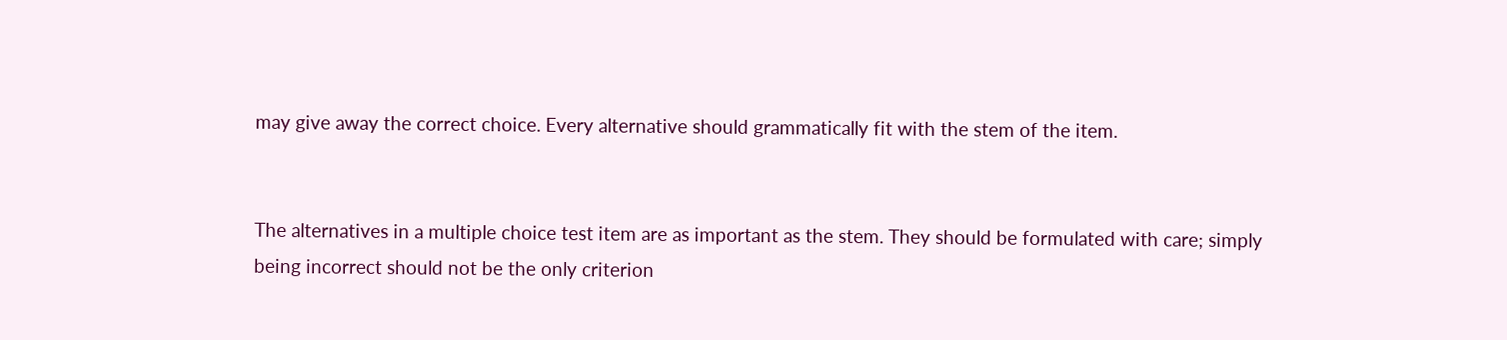may give away the correct choice. Every alternative should grammatically fit with the stem of the item.


The alternatives in a multiple choice test item are as important as the stem. They should be formulated with care; simply being incorrect should not be the only criterion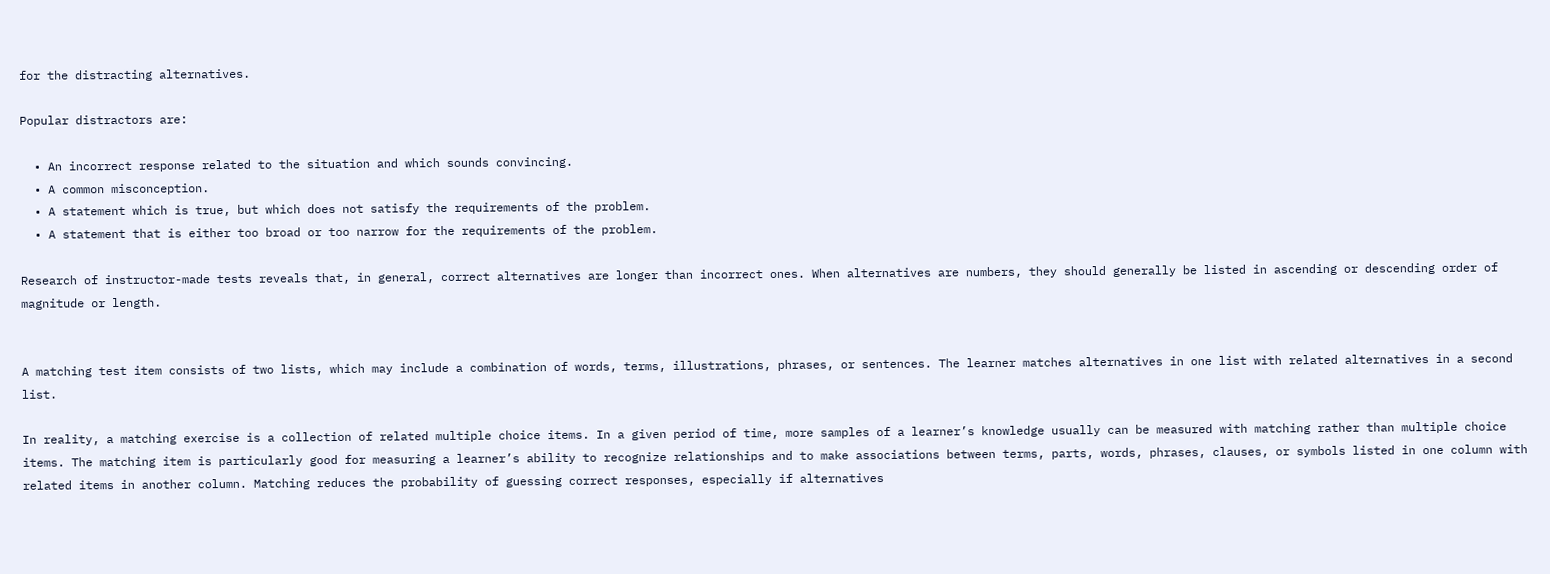for the distracting alternatives.

Popular distractors are:

  • An incorrect response related to the situation and which sounds convincing.
  • A common misconception.
  • A statement which is true, but which does not satisfy the requirements of the problem.
  • A statement that is either too broad or too narrow for the requirements of the problem.

Research of instructor-made tests reveals that, in general, correct alternatives are longer than incorrect ones. When alternatives are numbers, they should generally be listed in ascending or descending order of magnitude or length.


A matching test item consists of two lists, which may include a combination of words, terms, illustrations, phrases, or sentences. The learner matches alternatives in one list with related alternatives in a second list.

In reality, a matching exercise is a collection of related multiple choice items. In a given period of time, more samples of a learner’s knowledge usually can be measured with matching rather than multiple choice items. The matching item is particularly good for measuring a learner’s ability to recognize relationships and to make associations between terms, parts, words, phrases, clauses, or symbols listed in one column with related items in another column. Matching reduces the probability of guessing correct responses, especially if alternatives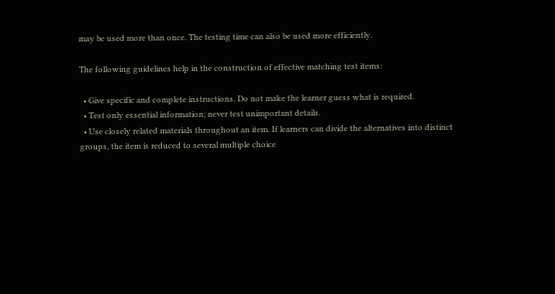may be used more than once. The testing time can also be used more efficiently.

The following guidelines help in the construction of effective matching test items:

  • Give specific and complete instructions. Do not make the learner guess what is required.
  • Test only essential information; never test unimportant details.
  • Use closely related materials throughout an item. If learners can divide the alternatives into distinct groups, the item is reduced to several multiple choice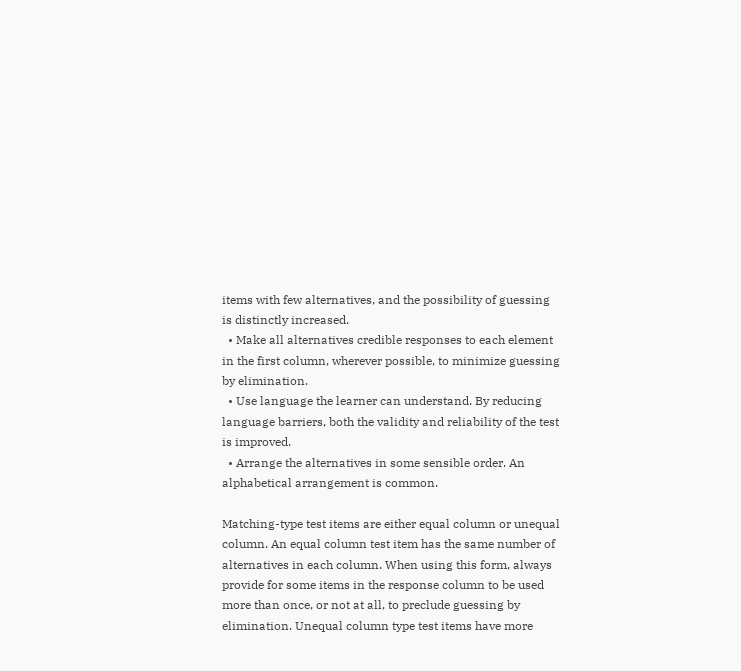items with few alternatives, and the possibility of guessing is distinctly increased.
  • Make all alternatives credible responses to each element in the first column, wherever possible, to minimize guessing by elimination.
  • Use language the learner can understand. By reducing language barriers, both the validity and reliability of the test is improved.
  • Arrange the alternatives in some sensible order. An alphabetical arrangement is common.

Matching-type test items are either equal column or unequal column. An equal column test item has the same number of alternatives in each column. When using this form, always provide for some items in the response column to be used more than once, or not at all, to preclude guessing by elimination. Unequal column type test items have more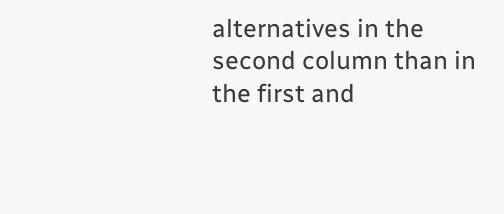alternatives in the second column than in the first and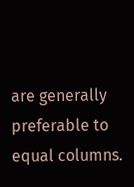are generally preferable to equal columns.